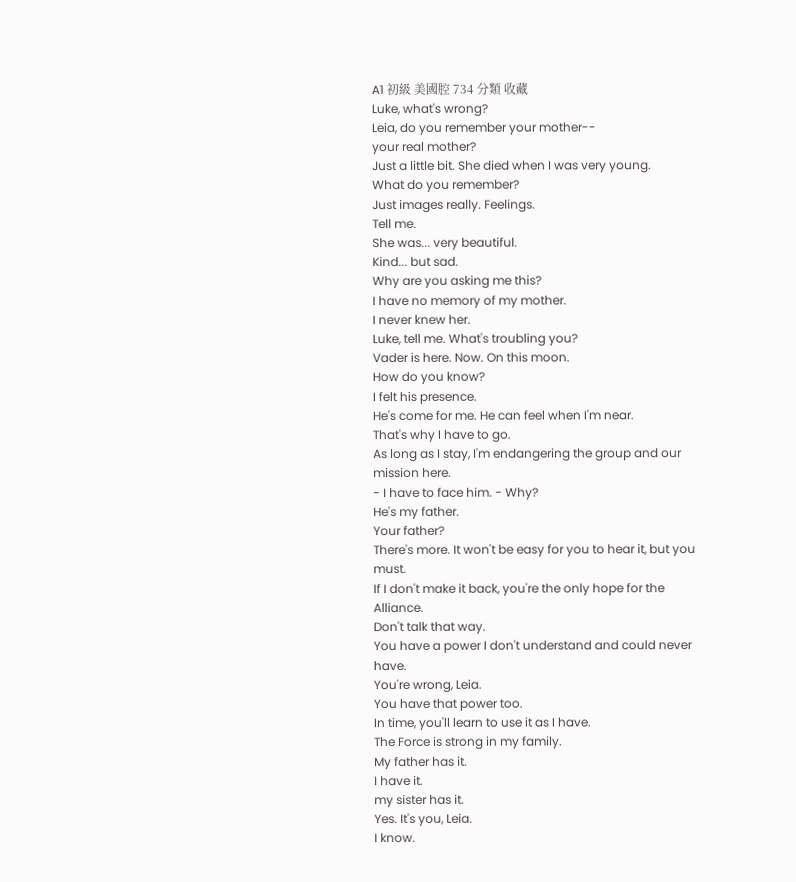A1 初級 美國腔 734 分類 收藏
Luke, what's wrong?
Leia, do you remember your mother--
your real mother?
Just a little bit. She died when I was very young.
What do you remember?
Just images really. Feelings.
Tell me.
She was... very beautiful.
Kind... but sad.
Why are you asking me this?
I have no memory of my mother.
I never knew her.
Luke, tell me. What's troubling you?
Vader is here. Now. On this moon.
How do you know?
I felt his presence.
He's come for me. He can feel when I'm near.
That's why I have to go.
As long as I stay, I'm endangering the group and our mission here.
- I have to face him. - Why?
He's my father.
Your father?
There's more. It won't be easy for you to hear it, but you must.
If I don't make it back, you're the only hope for the Alliance.
Don't talk that way.
You have a power I don't understand and could never have.
You're wrong, Leia.
You have that power too.
In time, you'll learn to use it as I have.
The Force is strong in my family.
My father has it.
I have it.
my sister has it.
Yes. It's you, Leia.
I know.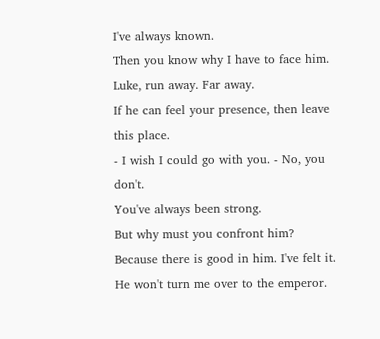I've always known.
Then you know why I have to face him.
Luke, run away. Far away.
If he can feel your presence, then leave this place.
- I wish I could go with you. - No, you don't.
You've always been strong.
But why must you confront him?
Because there is good in him. I've felt it.
He won't turn me over to the emperor.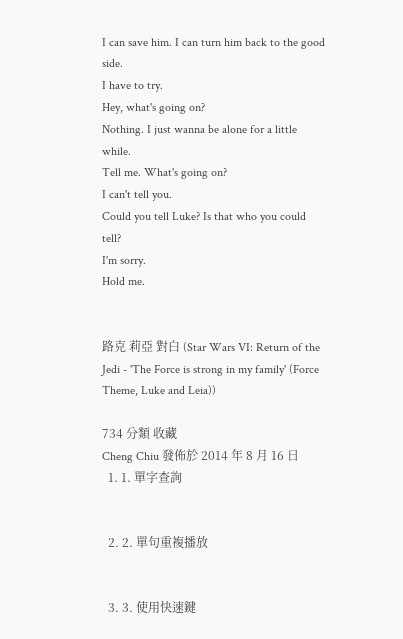I can save him. I can turn him back to the good side.
I have to try.
Hey, what's going on?
Nothing. I just wanna be alone for a little while.
Tell me. What's going on?
I can't tell you.
Could you tell Luke? Is that who you could tell?
I'm sorry.
Hold me.


路克 莉亞 對白 (Star Wars VI: Return of the Jedi - 'The Force is strong in my family' (Force Theme, Luke and Leia))

734 分類 收藏
Cheng Chiu 發佈於 2014 年 8 月 16 日
  1. 1. 單字查詢


  2. 2. 單句重複播放


  3. 3. 使用快速鍵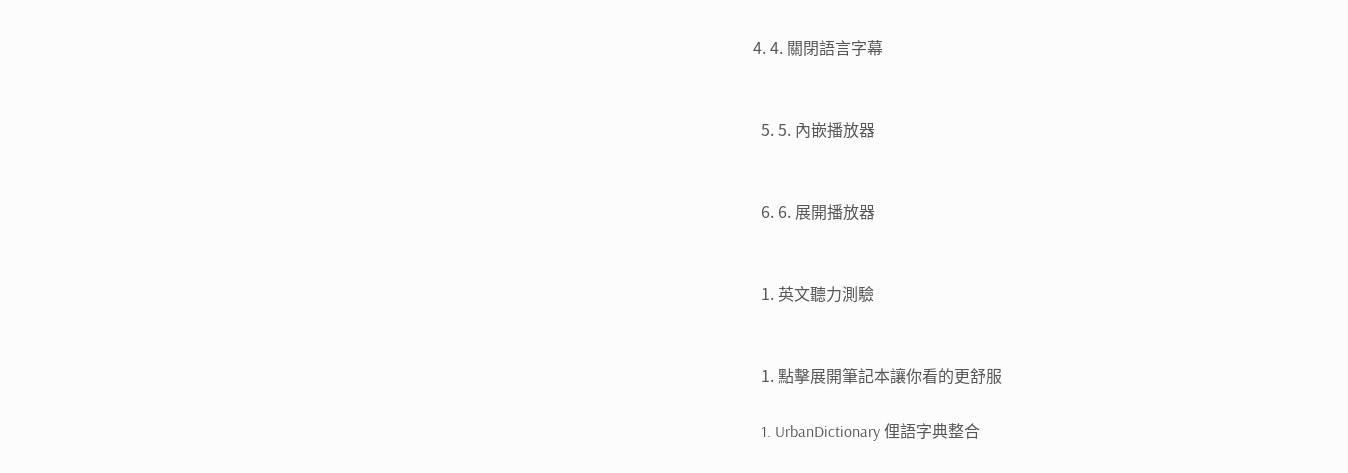4. 4. 關閉語言字幕


  5. 5. 內嵌播放器


  6. 6. 展開播放器


  1. 英文聽力測驗


  1. 點擊展開筆記本讓你看的更舒服

  1. UrbanDictionary 俚語字典整合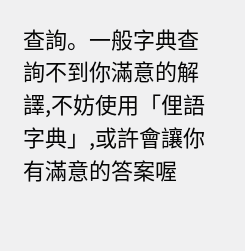查詢。一般字典查詢不到你滿意的解譯,不妨使用「俚語字典」,或許會讓你有滿意的答案喔